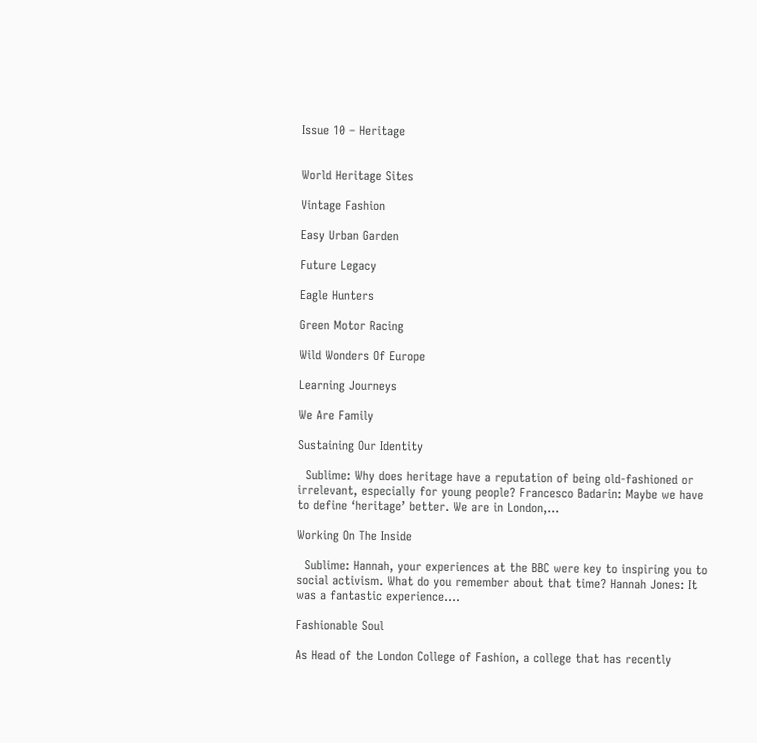Issue 10 – Heritage


World Heritage Sites

Vintage Fashion

Easy Urban Garden

Future Legacy

Eagle Hunters

Green Motor Racing

Wild Wonders Of Europe

Learning Journeys

We Are Family

Sustaining Our Identity

  Sublime: Why does heritage have a reputation of being old-fashioned or irrelevant, especially for young people? Francesco Badarin: Maybe we have to define ‘heritage’ better. We are in London,…

Working On The Inside

  Sublime: Hannah, your experiences at the BBC were key to inspiring you to social activism. What do you remember about that time? Hannah Jones: It was a fantastic experience.…

Fashionable Soul

As Head of the London College of Fashion, a college that has recently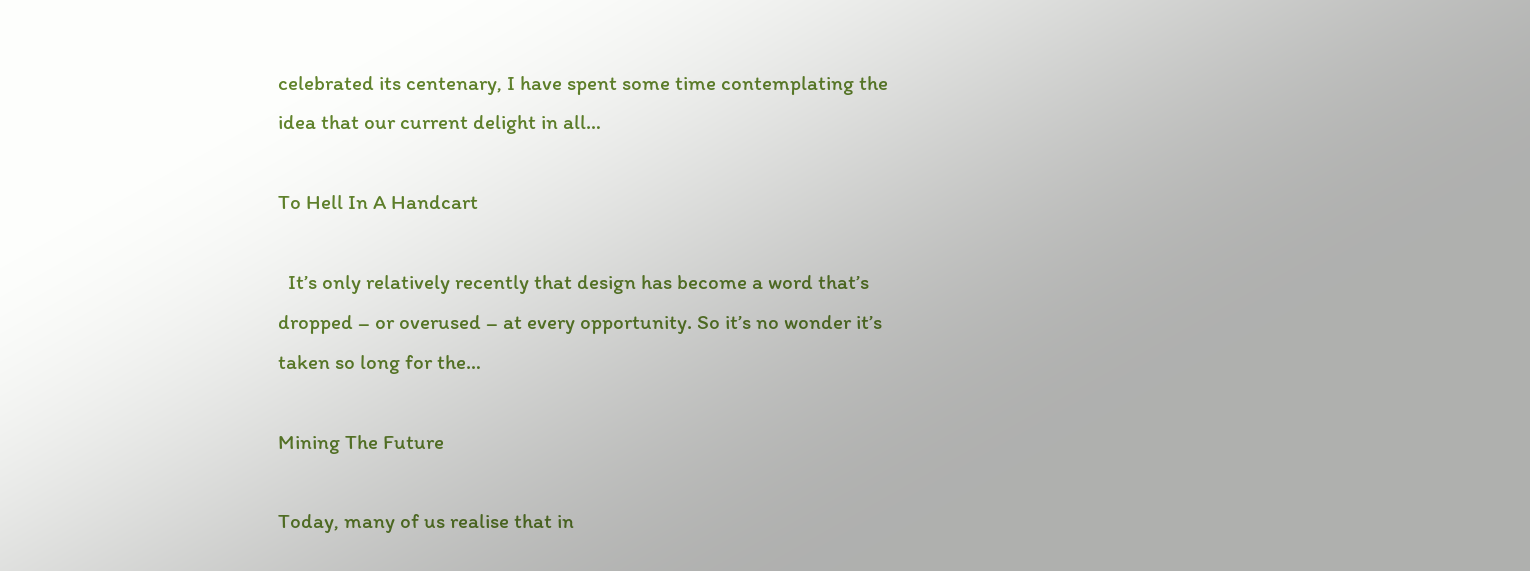celebrated its centenary, I have spent some time contemplating the idea that our current delight in all…

To Hell In A Handcart

  It’s only relatively recently that design has become a word that’s dropped – or overused – at every opportunity. So it’s no wonder it’s taken so long for the…

Mining The Future

Today, many of us realise that in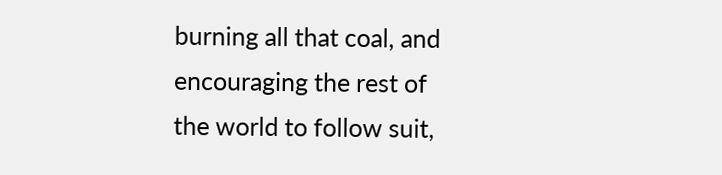burning all that coal, and encouraging the rest of the world to follow suit,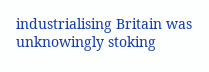industrialising Britain was unknowingly stoking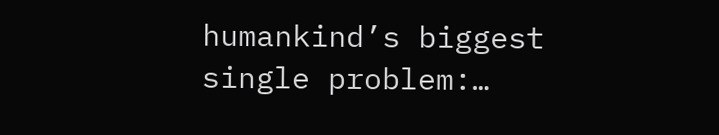humankind’s biggest single problem:…